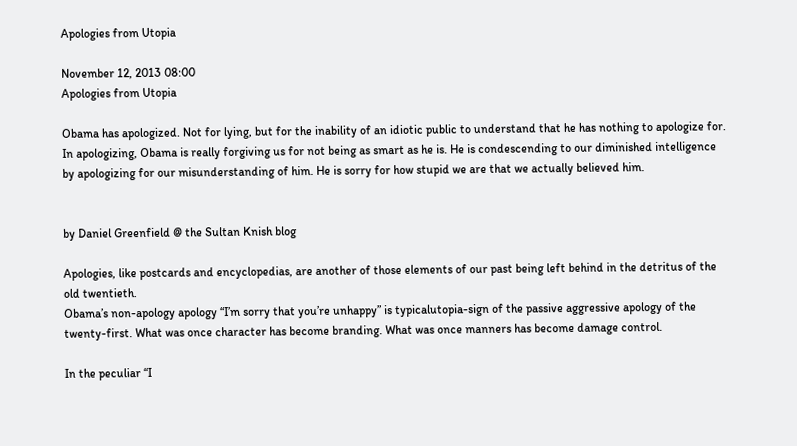Apologies from Utopia

November 12, 2013 08:00
Apologies from Utopia

Obama has apologized. Not for lying, but for the inability of an idiotic public to understand that he has nothing to apologize for. In apologizing, Obama is really forgiving us for not being as smart as he is. He is condescending to our diminished intelligence by apologizing for our misunderstanding of him. He is sorry for how stupid we are that we actually believed him.


by Daniel Greenfield @ the Sultan Knish blog

Apologies, like postcards and encyclopedias, are another of those elements of our past being left behind in the detritus of the old twentieth.
Obama’s non-apology apology “I’m sorry that you’re unhappy” is typicalutopia-sign of the passive aggressive apology of the twenty-first. What was once character has become branding. What was once manners has become damage control.

In the peculiar “I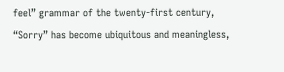feel” grammar of the twenty-first century, “Sorry” has become ubiquitous and meaningless,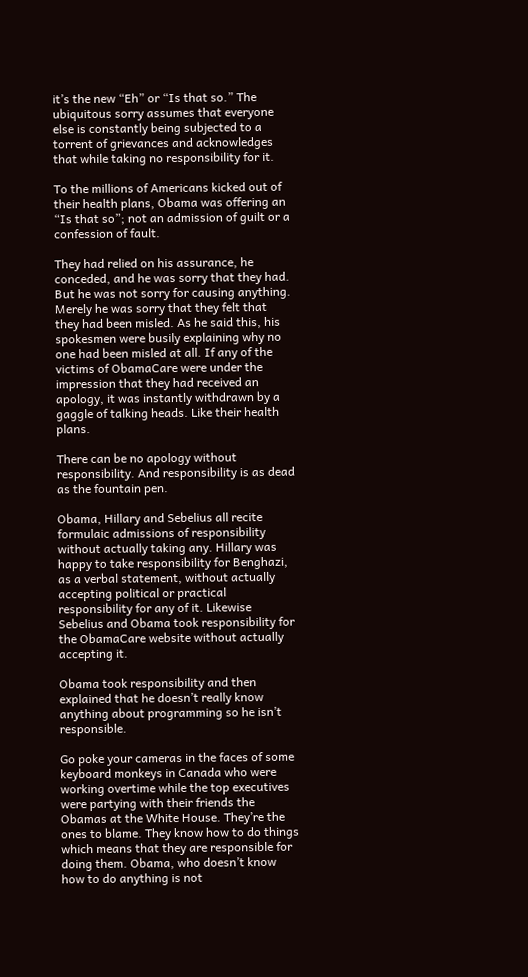it’s the new “Eh” or “Is that so.” The ubiquitous sorry assumes that everyone else is constantly being subjected to a torrent of grievances and acknowledges that while taking no responsibility for it.

To the millions of Americans kicked out of their health plans, Obama was offering an “Is that so”; not an admission of guilt or a confession of fault.

They had relied on his assurance, he conceded, and he was sorry that they had. But he was not sorry for causing anything. Merely he was sorry that they felt that they had been misled. As he said this, his spokesmen were busily explaining why no one had been misled at all. If any of the victims of ObamaCare were under the impression that they had received an apology, it was instantly withdrawn by a gaggle of talking heads. Like their health plans.

There can be no apology without responsibility. And responsibility is as dead as the fountain pen.

Obama, Hillary and Sebelius all recite formulaic admissions of responsibility without actually taking any. Hillary was happy to take responsibility for Benghazi, as a verbal statement, without actually accepting political or practical responsibility for any of it. Likewise Sebelius and Obama took responsibility for the ObamaCare website without actually accepting it.

Obama took responsibility and then explained that he doesn’t really know anything about programming so he isn’t responsible.

Go poke your cameras in the faces of some keyboard monkeys in Canada who were working overtime while the top executives were partying with their friends the Obamas at the White House. They’re the ones to blame. They know how to do things which means that they are responsible for doing them. Obama, who doesn’t know how to do anything is not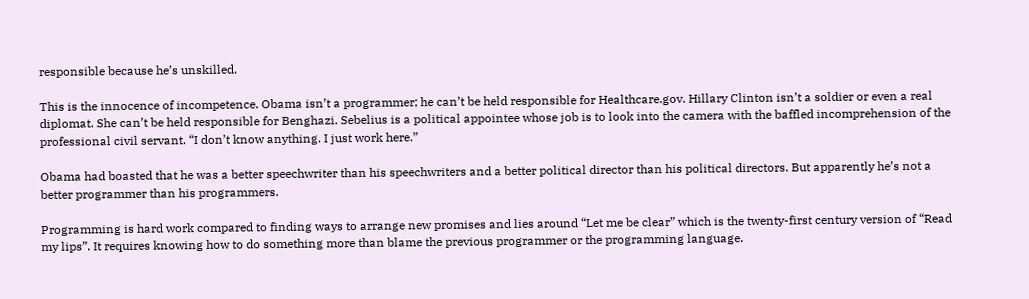responsible because he’s unskilled.

This is the innocence of incompetence. Obama isn’t a programmer; he can’t be held responsible for Healthcare.gov. Hillary Clinton isn’t a soldier or even a real diplomat. She can’t be held responsible for Benghazi. Sebelius is a political appointee whose job is to look into the camera with the baffled incomprehension of the professional civil servant. “I don’t know anything. I just work here.”

Obama had boasted that he was a better speechwriter than his speechwriters and a better political director than his political directors. But apparently he’s not a better programmer than his programmers.

Programming is hard work compared to finding ways to arrange new promises and lies around “Let me be clear” which is the twenty-first century version of “Read my lips”. It requires knowing how to do something more than blame the previous programmer or the programming language.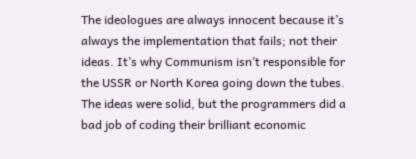The ideologues are always innocent because it’s always the implementation that fails; not their ideas. It’s why Communism isn’t responsible for the USSR or North Korea going down the tubes. The ideas were solid, but the programmers did a bad job of coding their brilliant economic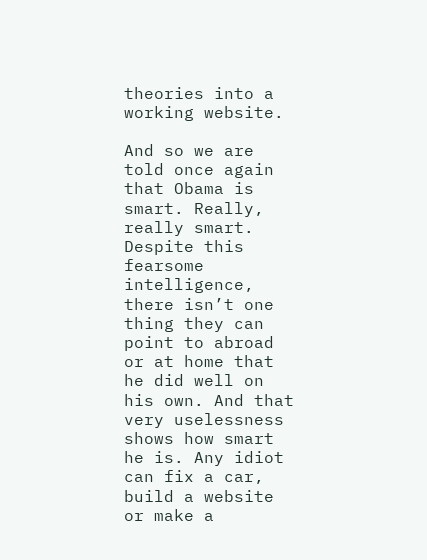theories into a working website.

And so we are told once again that Obama is smart. Really, really smart. Despite this fearsome intelligence, there isn’t one thing they can point to abroad or at home that he did well on his own. And that very uselessness shows how smart he is. Any idiot can fix a car, build a website or make a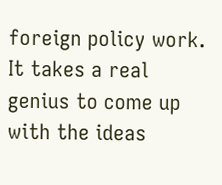foreign policy work. It takes a real genius to come up with the ideas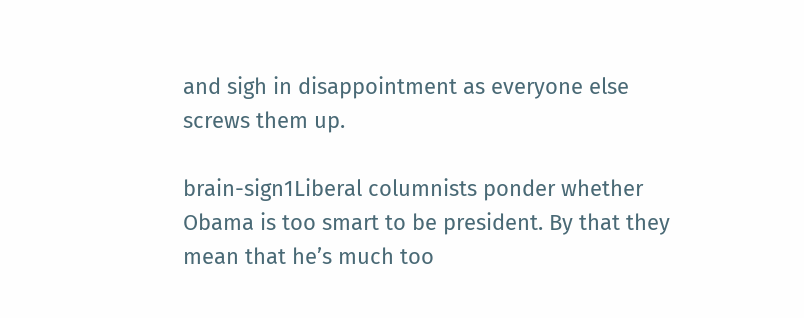and sigh in disappointment as everyone else screws them up.

brain-sign1Liberal columnists ponder whether Obama is too smart to be president. By that they mean that he’s much too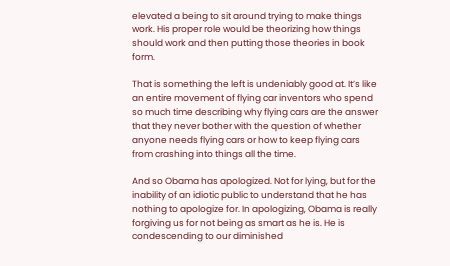elevated a being to sit around trying to make things work. His proper role would be theorizing how things should work and then putting those theories in book form.

That is something the left is undeniably good at. It’s like an entire movement of flying car inventors who spend so much time describing why flying cars are the answer that they never bother with the question of whether anyone needs flying cars or how to keep flying cars from crashing into things all the time.

And so Obama has apologized. Not for lying, but for the inability of an idiotic public to understand that he has nothing to apologize for. In apologizing, Obama is really forgiving us for not being as smart as he is. He is condescending to our diminished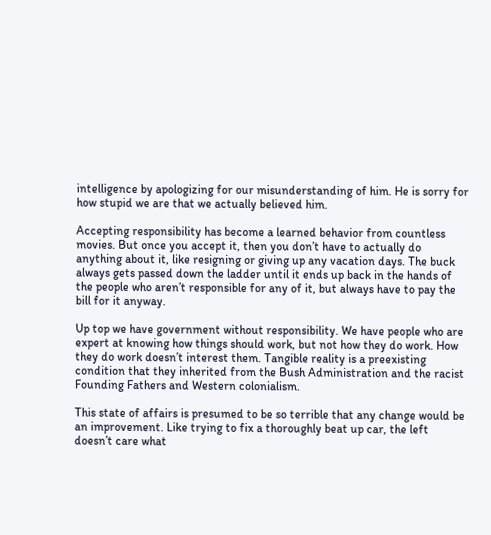intelligence by apologizing for our misunderstanding of him. He is sorry for how stupid we are that we actually believed him.

Accepting responsibility has become a learned behavior from countless movies. But once you accept it, then you don’t have to actually do anything about it, like resigning or giving up any vacation days. The buck always gets passed down the ladder until it ends up back in the hands of the people who aren’t responsible for any of it, but always have to pay the bill for it anyway.

Up top we have government without responsibility. We have people who are expert at knowing how things should work, but not how they do work. How they do work doesn’t interest them. Tangible reality is a preexisting condition that they inherited from the Bush Administration and the racist Founding Fathers and Western colonialism.

This state of affairs is presumed to be so terrible that any change would be an improvement. Like trying to fix a thoroughly beat up car, the left doesn’t care what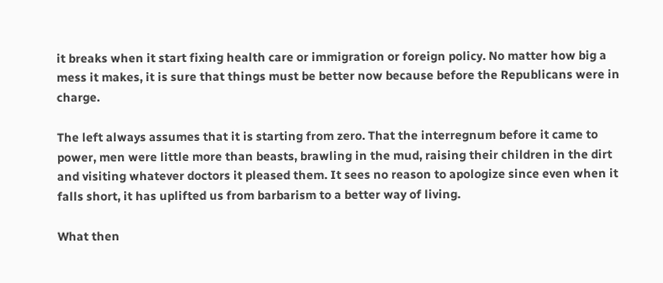it breaks when it start fixing health care or immigration or foreign policy. No matter how big a mess it makes, it is sure that things must be better now because before the Republicans were in charge.

The left always assumes that it is starting from zero. That the interregnum before it came to power, men were little more than beasts, brawling in the mud, raising their children in the dirt and visiting whatever doctors it pleased them. It sees no reason to apologize since even when it falls short, it has uplifted us from barbarism to a better way of living.

What then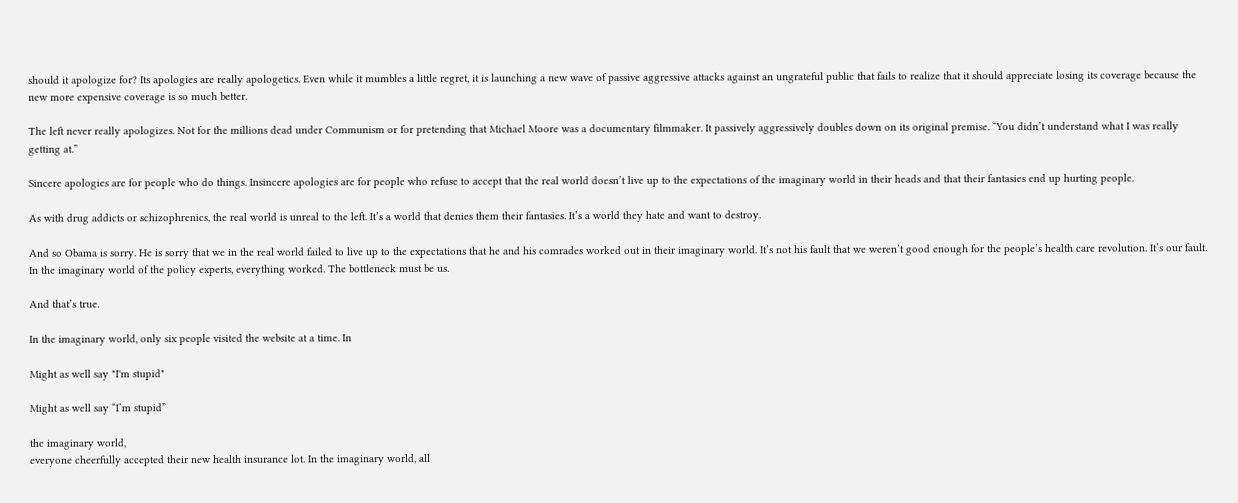should it apologize for? Its apologies are really apologetics. Even while it mumbles a little regret, it is launching a new wave of passive aggressive attacks against an ungrateful public that fails to realize that it should appreciate losing its coverage because the new more expensive coverage is so much better.

The left never really apologizes. Not for the millions dead under Communism or for pretending that Michael Moore was a documentary filmmaker. It passively aggressively doubles down on its original premise. “You didn’t understand what I was really getting at.”

Sincere apologies are for people who do things. Insincere apologies are for people who refuse to accept that the real world doesn’t live up to the expectations of the imaginary world in their heads and that their fantasies end up hurting people.

As with drug addicts or schizophrenics, the real world is unreal to the left. It’s a world that denies them their fantasies. It’s a world they hate and want to destroy.

And so Obama is sorry. He is sorry that we in the real world failed to live up to the expectations that he and his comrades worked out in their imaginary world. It’s not his fault that we weren’t good enough for the people’s health care revolution. It’s our fault. In the imaginary world of the policy experts, everything worked. The bottleneck must be us.

And that’s true.

In the imaginary world, only six people visited the website at a time. In

Might as well say "I'm stupid"

Might as well say “I’m stupid”

the imaginary world,
everyone cheerfully accepted their new health insurance lot. In the imaginary world, all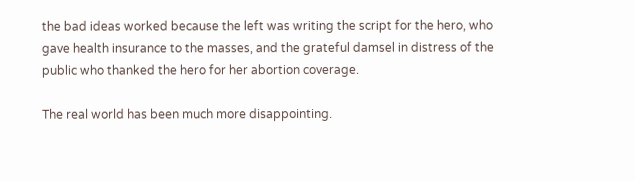the bad ideas worked because the left was writing the script for the hero, who gave health insurance to the masses, and the grateful damsel in distress of the public who thanked the hero for her abortion coverage.

The real world has been much more disappointing.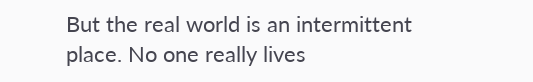But the real world is an intermittent place. No one really lives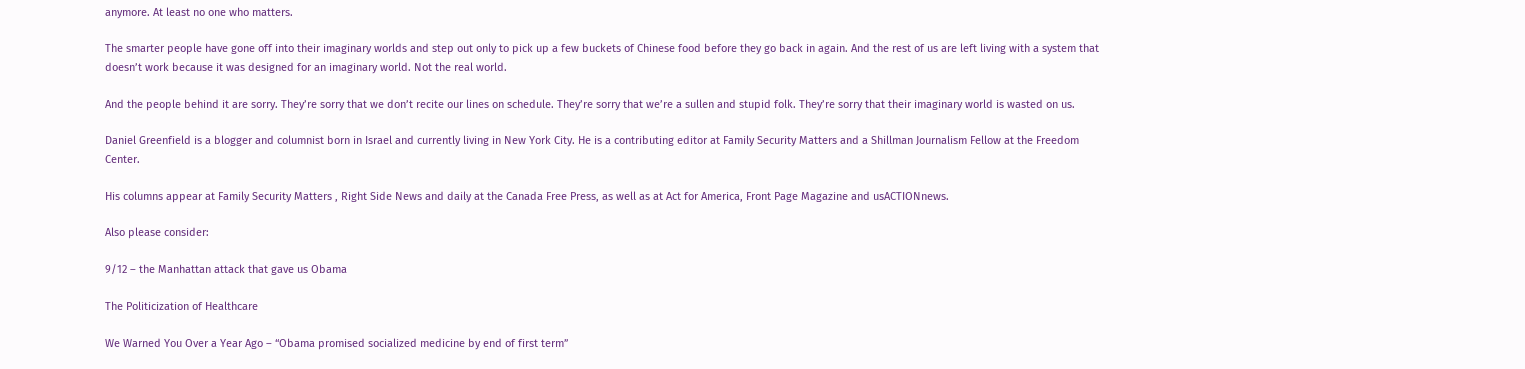anymore. At least no one who matters.

The smarter people have gone off into their imaginary worlds and step out only to pick up a few buckets of Chinese food before they go back in again. And the rest of us are left living with a system that doesn’t work because it was designed for an imaginary world. Not the real world.

And the people behind it are sorry. They’re sorry that we don’t recite our lines on schedule. They’re sorry that we’re a sullen and stupid folk. They’re sorry that their imaginary world is wasted on us.

Daniel Greenfield is a blogger and columnist born in Israel and currently living in New York City. He is a contributing editor at Family Security Matters and a Shillman Journalism Fellow at the Freedom Center.

His columns appear at Family Security Matters , Right Side News and daily at the Canada Free Press, as well as at Act for America, Front Page Magazine and usACTIONnews.

Also please consider:

9/12 – the Manhattan attack that gave us Obama

The Politicization of Healthcare

We Warned You Over a Year Ago – “Obama promised socialized medicine by end of first term”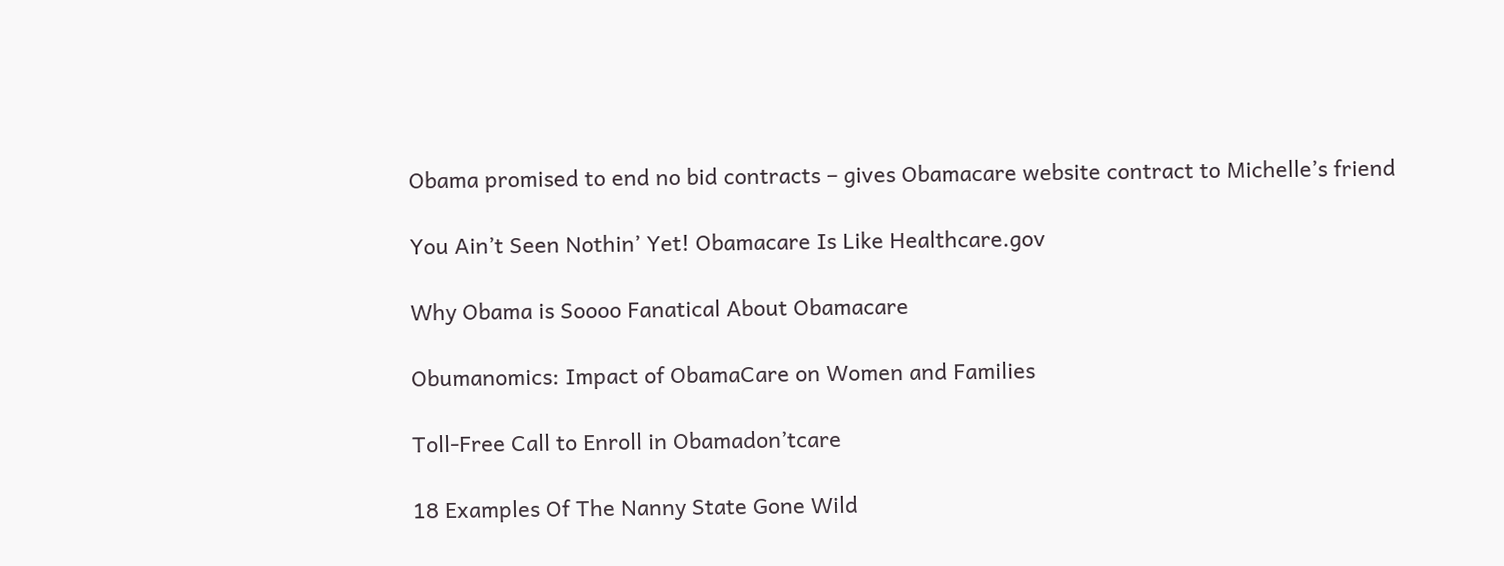Obama promised to end no bid contracts – gives Obamacare website contract to Michelle’s friend

You Ain’t Seen Nothin’ Yet! Obamacare Is Like Healthcare.gov

Why Obama is Soooo Fanatical About Obamacare

Obumanomics: Impact of ObamaCare on Women and Families

Toll-Free Call to Enroll in Obamadon’tcare

18 Examples Of The Nanny State Gone Wild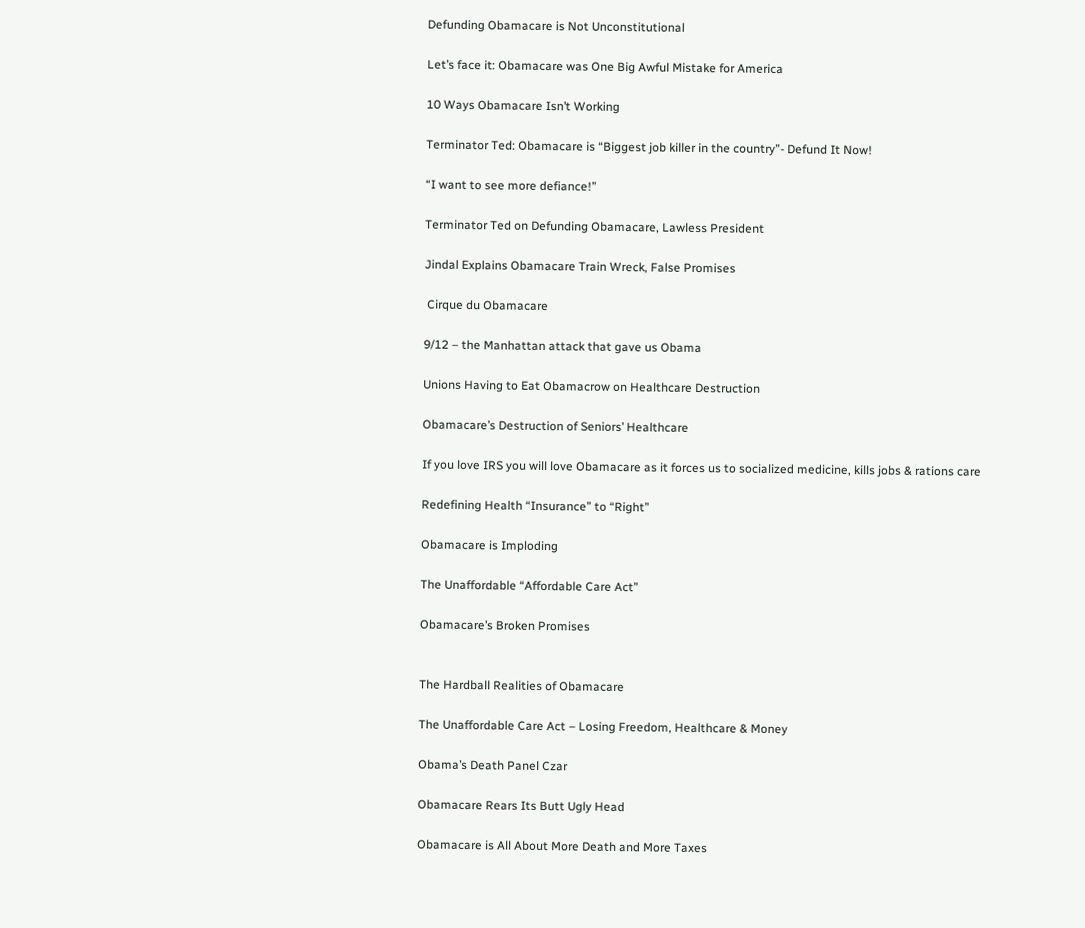Defunding Obamacare is Not Unconstitutional

Let’s face it: Obamacare was One Big Awful Mistake for America

10 Ways Obamacare Isn’t Working

Terminator Ted: Obamacare is “Biggest job killer in the country”- Defund It Now!

“I want to see more defiance!”

Terminator Ted on Defunding Obamacare, Lawless President

Jindal Explains Obamacare Train Wreck, False Promises

 Cirque du Obamacare

9/12 – the Manhattan attack that gave us Obama

Unions Having to Eat Obamacrow on Healthcare Destruction

Obamacare’s Destruction of Seniors’ Healthcare

If you love IRS you will love Obamacare as it forces us to socialized medicine, kills jobs & rations care

Redefining Health “Insurance” to “Right”

Obamacare is Imploding

The Unaffordable “Affordable Care Act”

Obamacare’s Broken Promises


The Hardball Realities of Obamacare

The Unaffordable Care Act – Losing Freedom, Healthcare & Money

Obama’s Death Panel Czar

Obamacare Rears Its Butt Ugly Head

Obamacare is All About More Death and More Taxes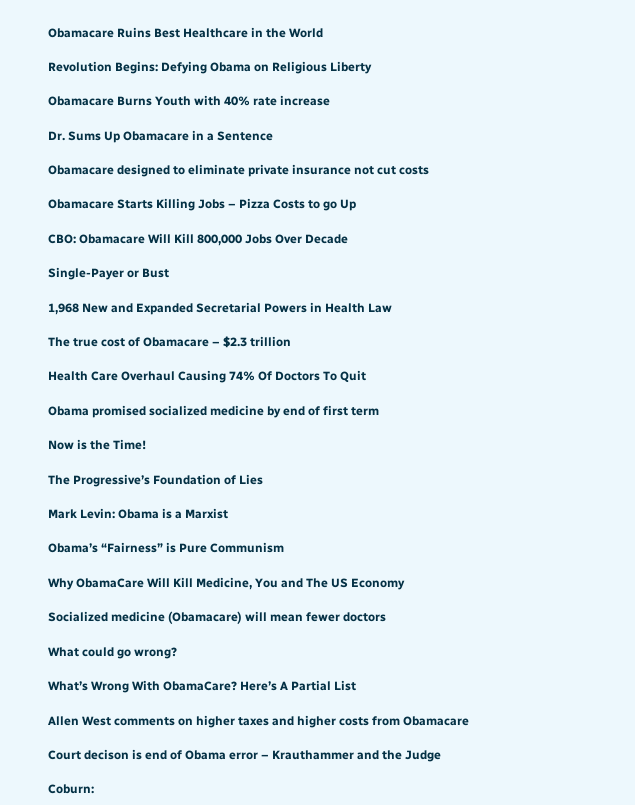Obamacare Ruins Best Healthcare in the World

Revolution Begins: Defying Obama on Religious Liberty

Obamacare Burns Youth with 40% rate increase

Dr. Sums Up Obamacare in a Sentence

Obamacare designed to eliminate private insurance not cut costs

Obamacare Starts Killing Jobs – Pizza Costs to go Up

CBO: Obamacare Will Kill 800,000 Jobs Over Decade

Single-Payer or Bust

1,968 New and Expanded Secretarial Powers in Health Law

The true cost of Obamacare – $2.3 trillion

Health Care Overhaul Causing 74% Of Doctors To Quit

Obama promised socialized medicine by end of first term

Now is the Time!

The Progressive’s Foundation of Lies

Mark Levin: Obama is a Marxist

Obama’s “Fairness” is Pure Communism

Why ObamaCare Will Kill Medicine, You and The US Economy

Socialized medicine (Obamacare) will mean fewer doctors

What could go wrong?

What’s Wrong With ObamaCare? Here’s A Partial List

Allen West comments on higher taxes and higher costs from Obamacare

Court decison is end of Obama error – Krauthammer and the Judge

Coburn: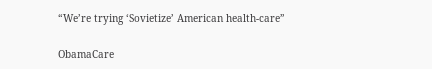“We’re trying ‘Sovietize’ American health-care”

ObamaCare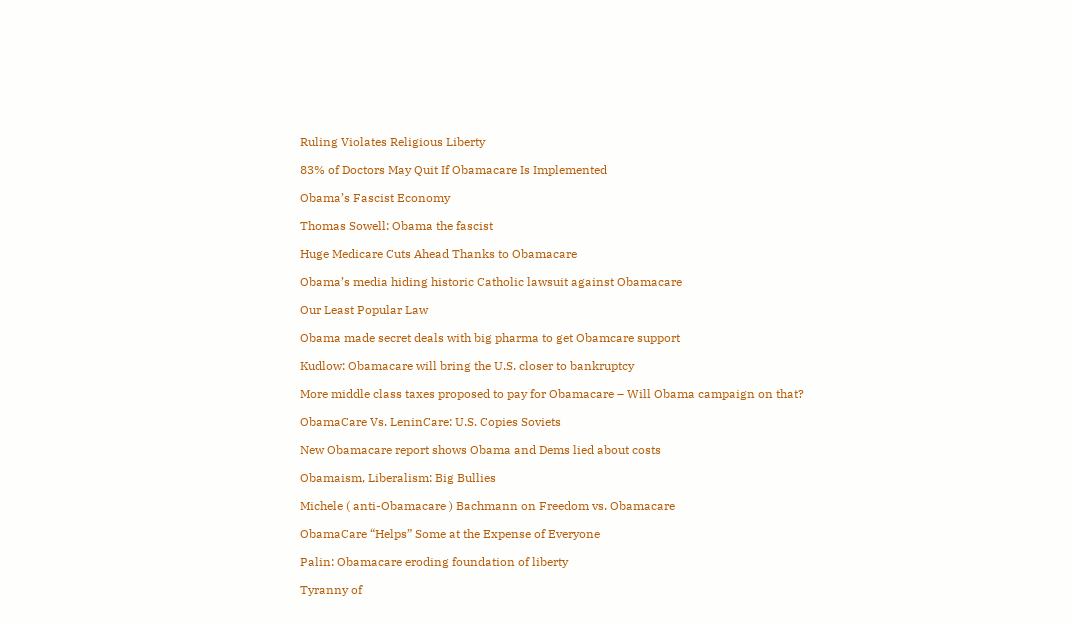Ruling Violates Religious Liberty

83% of Doctors May Quit If Obamacare Is Implemented

Obama’s Fascist Economy

Thomas Sowell: Obama the fascist

Huge Medicare Cuts Ahead Thanks to Obamacare

Obama’s media hiding historic Catholic lawsuit against Obamacare

Our Least Popular Law

Obama made secret deals with big pharma to get Obamcare support

Kudlow: Obamacare will bring the U.S. closer to bankruptcy

More middle class taxes proposed to pay for Obamacare – Will Obama campaign on that?

ObamaCare Vs. LeninCare: U.S. Copies Soviets

New Obamacare report shows Obama and Dems lied about costs

Obamaism, Liberalism: Big Bullies

Michele ( anti-Obamacare ) Bachmann on Freedom vs. Obamacare

ObamaCare “Helps” Some at the Expense of Everyone

Palin: Obamacare eroding foundation of liberty

Tyranny of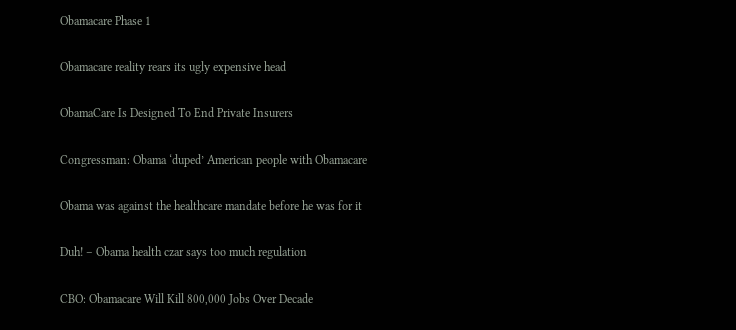Obamacare Phase 1

Obamacare reality rears its ugly expensive head

ObamaCare Is Designed To End Private Insurers

Congressman: Obama ‘duped’ American people with Obamacare

Obama was against the healthcare mandate before he was for it

Duh! – Obama health czar says too much regulation

CBO: Obamacare Will Kill 800,000 Jobs Over Decade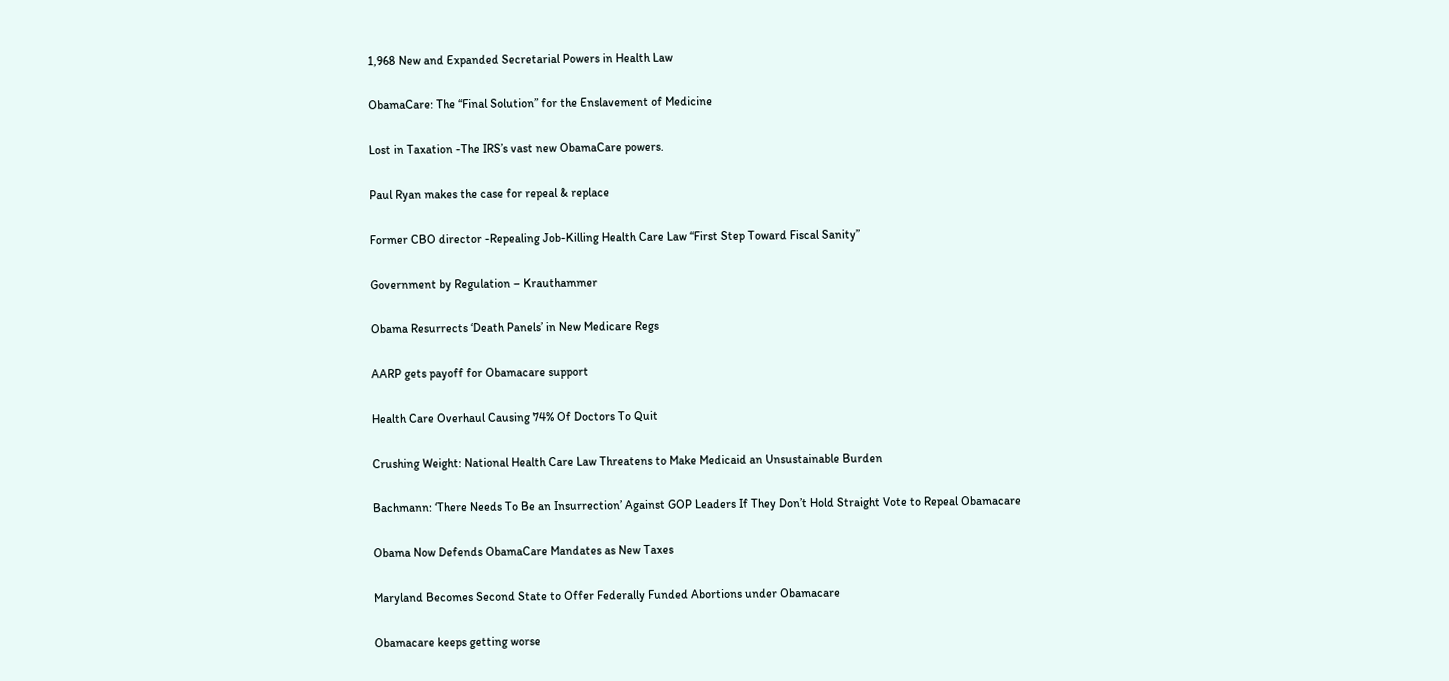1,968 New and Expanded Secretarial Powers in Health Law

ObamaCare: The “Final Solution” for the Enslavement of Medicine

Lost in Taxation -The IRS’s vast new ObamaCare powers.

Paul Ryan makes the case for repeal & replace

Former CBO director -Repealing Job-Killing Health Care Law “First Step Toward Fiscal Sanity”

Government by Regulation – Krauthammer

Obama Resurrects ‘Death Panels’ in New Medicare Regs

AARP gets payoff for Obamacare support

Health Care Overhaul Causing 74% Of Doctors To Quit

Crushing Weight: National Health Care Law Threatens to Make Medicaid an Unsustainable Burden

Bachmann: ‘There Needs To Be an Insurrection’ Against GOP Leaders If They Don’t Hold Straight Vote to Repeal Obamacare

Obama Now Defends ObamaCare Mandates as New Taxes

Maryland Becomes Second State to Offer Federally Funded Abortions under Obamacare

Obamacare keeps getting worse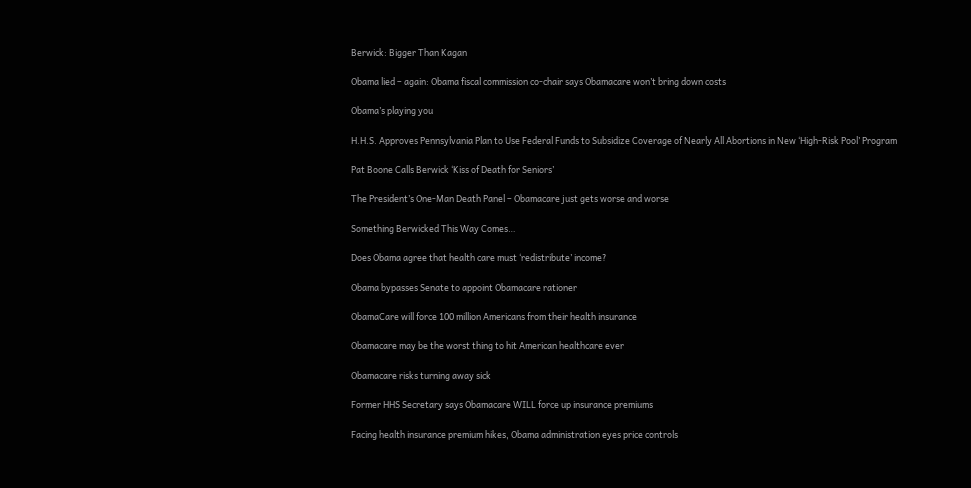Berwick: Bigger Than Kagan

Obama lied – again: Obama fiscal commission co-chair says Obamacare won’t bring down costs

Obama’s playing you

H.H.S. Approves Pennsylvania Plan to Use Federal Funds to Subsidize Coverage of Nearly All Abortions in New ‘High-Risk Pool’ Program

Pat Boone Calls Berwick ‘Kiss of Death for Seniors’

The President’s One-Man Death Panel – Obamacare just gets worse and worse

Something Berwicked This Way Comes…

Does Obama agree that health care must ‘redistribute’ income?

Obama bypasses Senate to appoint Obamacare rationer

ObamaCare will force 100 million Americans from their health insurance

Obamacare may be the worst thing to hit American healthcare ever

Obamacare risks turning away sick

Former HHS Secretary says Obamacare WILL force up insurance premiums

Facing health insurance premium hikes, Obama administration eyes price controls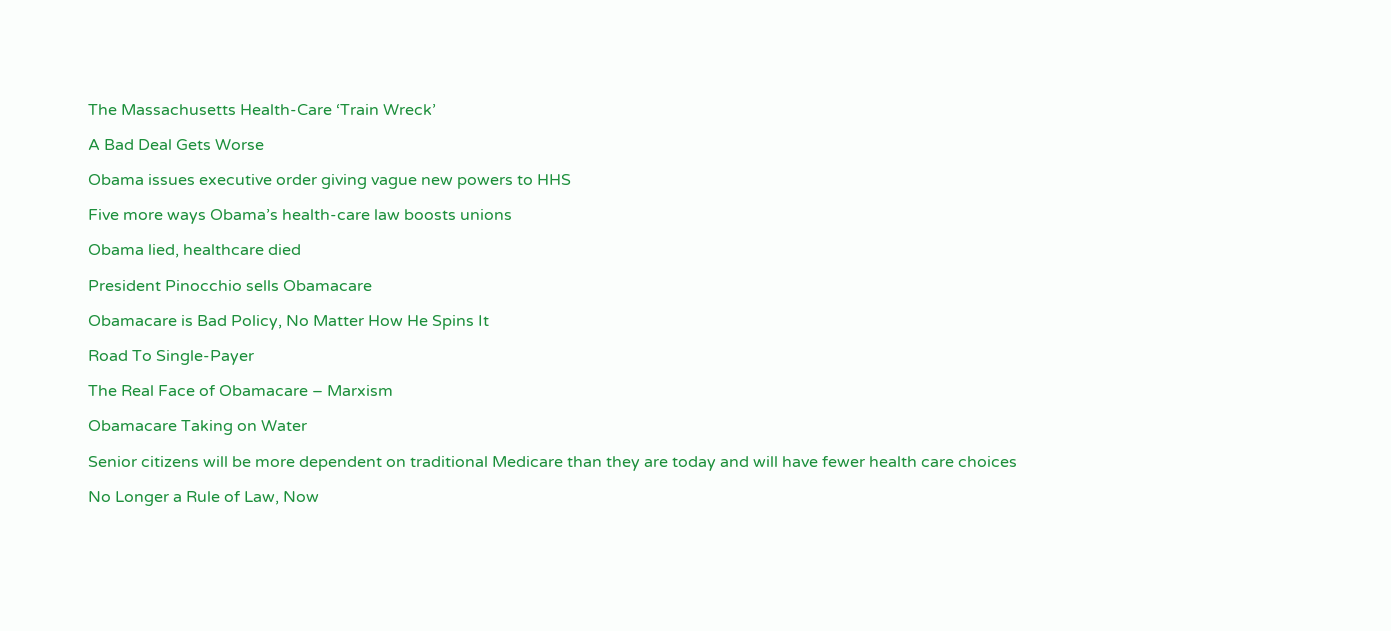The Massachusetts Health-Care ‘Train Wreck’

A Bad Deal Gets Worse

Obama issues executive order giving vague new powers to HHS

Five more ways Obama’s health-care law boosts unions

Obama lied, healthcare died

President Pinocchio sells Obamacare

Obamacare is Bad Policy, No Matter How He Spins It

Road To Single-Payer

The Real Face of Obamacare – Marxism

Obamacare Taking on Water

Senior citizens will be more dependent on traditional Medicare than they are today and will have fewer health care choices

No Longer a Rule of Law, Now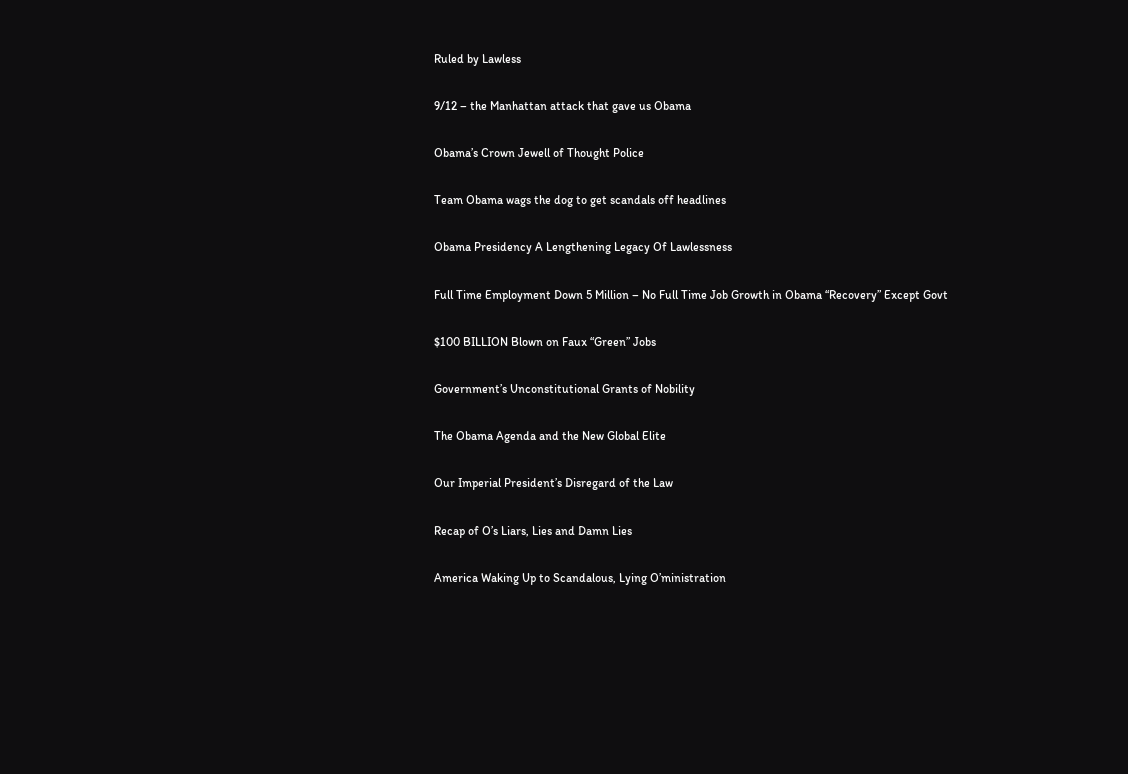Ruled by Lawless

9/12 – the Manhattan attack that gave us Obama

Obama’s Crown Jewell of Thought Police

Team Obama wags the dog to get scandals off headlines

Obama Presidency A Lengthening Legacy Of Lawlessness

Full Time Employment Down 5 Million – No Full Time Job Growth in Obama “Recovery” Except Govt

$100 BILLION Blown on Faux “Green” Jobs

Government’s Unconstitutional Grants of Nobility

The Obama Agenda and the New Global Elite

Our Imperial President’s Disregard of the Law

Recap of O’s Liars, Lies and Damn Lies

America Waking Up to Scandalous, Lying O’ministration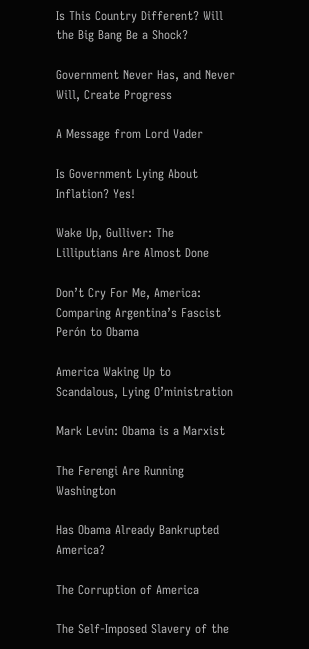Is This Country Different? Will the Big Bang Be a Shock?

Government Never Has, and Never Will, Create Progress

A Message from Lord Vader

Is Government Lying About Inflation? Yes!

Wake Up, Gulliver: The Lilliputians Are Almost Done

Don’t Cry For Me, America: Comparing Argentina’s Fascist Perón to Obama

America Waking Up to Scandalous, Lying O’ministration

Mark Levin: Obama is a Marxist

The Ferengi Are Running Washington

Has Obama Already Bankrupted America?

The Corruption of America

The Self-Imposed Slavery of the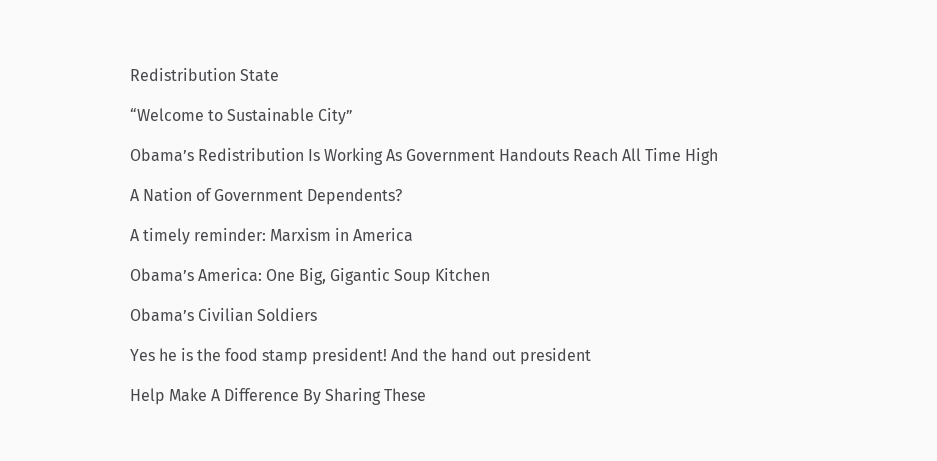Redistribution State

“Welcome to Sustainable City”

Obama’s Redistribution Is Working As Government Handouts Reach All Time High

A Nation of Government Dependents?

A timely reminder: Marxism in America

Obama’s America: One Big, Gigantic Soup Kitchen

Obama’s Civilian Soldiers

Yes he is the food stamp president! And the hand out president

Help Make A Difference By Sharing These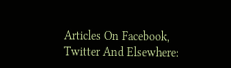Articles On Facebook, Twitter And Elsewhere: